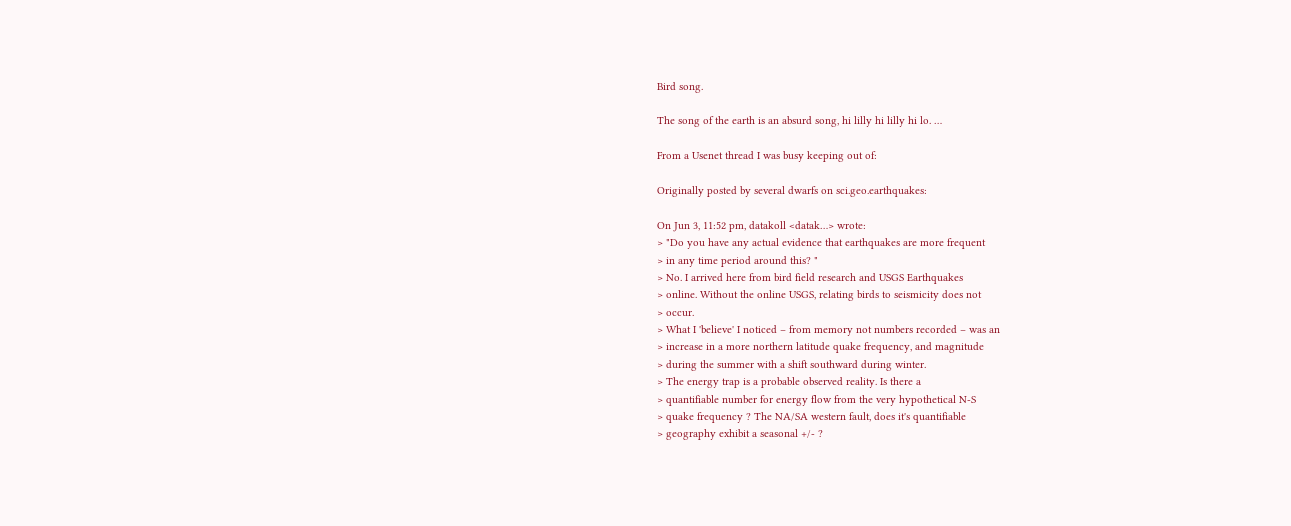Bird song.

The song of the earth is an absurd song, hi lilly hi lilly hi lo. …

From a Usenet thread I was busy keeping out of:

Originally posted by several dwarfs on sci.geo.earthquakes:

On Jun 3, 11:52 pm, datakoll <datak…> wrote:
> "Do you have any actual evidence that earthquakes are more frequent
> in any time period around this? "
> No. I arrived here from bird field research and USGS Earthquakes
> online. Without the online USGS, relating birds to seismicity does not
> occur.
> What I 'believe' I noticed – from memory not numbers recorded – was an
> increase in a more northern latitude quake frequency, and magnitude
> during the summer with a shift southward during winter.
> The energy trap is a probable observed reality. Is there a
> quantifiable number for energy flow from the very hypothetical N-S
> quake frequency ? The NA/SA western fault, does it's quantifiable
> geography exhibit a seasonal +/- ?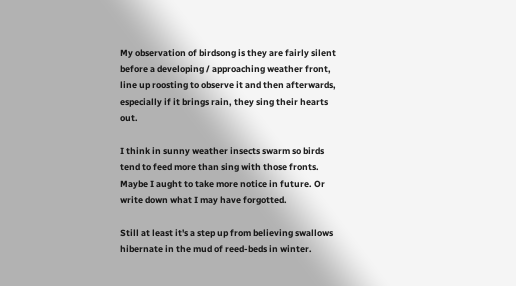My observation of birdsong is they are fairly silent before a developing / approaching weather front, line up roosting to observe it and then afterwards, especially if it brings rain, they sing their hearts out.

I think in sunny weather insects swarm so birds tend to feed more than sing with those fronts. Maybe I aught to take more notice in future. Or write down what I may have forgotted.

Still at least it's a step up from believing swallows hibernate in the mud of reed-beds in winter.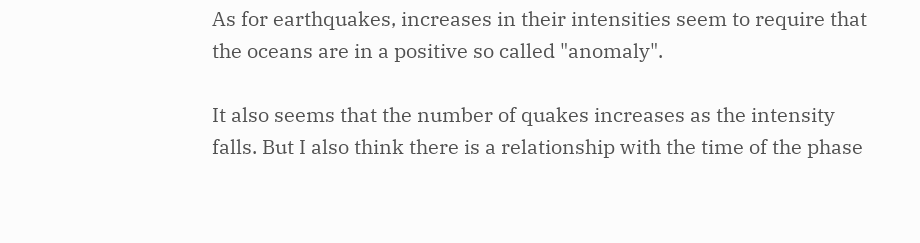As for earthquakes, increases in their intensities seem to require that the oceans are in a positive so called "anomaly".

It also seems that the number of quakes increases as the intensity falls. But I also think there is a relationship with the time of the phase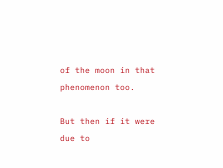of the moon in that phenomenon too.

But then if it were due to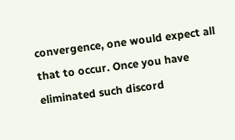convergence, one would expect all that to occur. Once you have eliminated such discord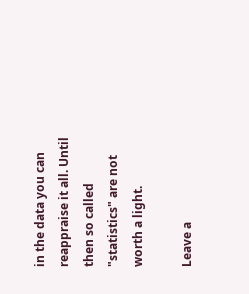in the data you can reappraise it all. Until then so called "statistics" are not worth a light.

Leave a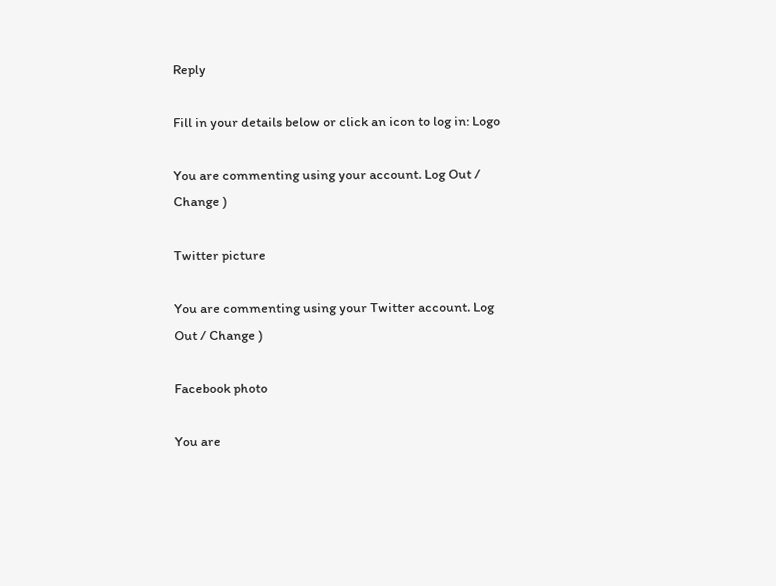Reply

Fill in your details below or click an icon to log in: Logo

You are commenting using your account. Log Out / Change )

Twitter picture

You are commenting using your Twitter account. Log Out / Change )

Facebook photo

You are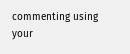commenting using your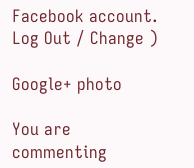Facebook account. Log Out / Change )

Google+ photo

You are commenting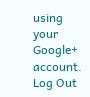using your Google+ account. Log Out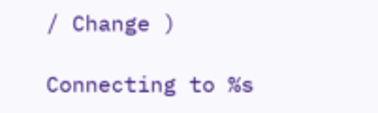/ Change )

Connecting to %s